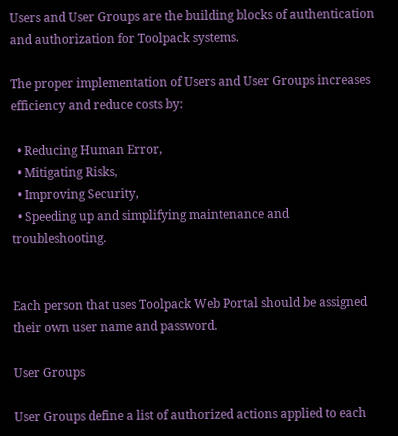Users and User Groups are the building blocks of authentication and authorization for Toolpack systems.

The proper implementation of Users and User Groups increases efficiency and reduce costs by:

  • Reducing Human Error,
  • Mitigating Risks,
  • Improving Security,
  • Speeding up and simplifying maintenance and troubleshooting.


Each person that uses Toolpack Web Portal should be assigned their own user name and password.

User Groups

User Groups define a list of authorized actions applied to each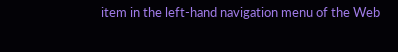item in the left-hand navigation menu of the Web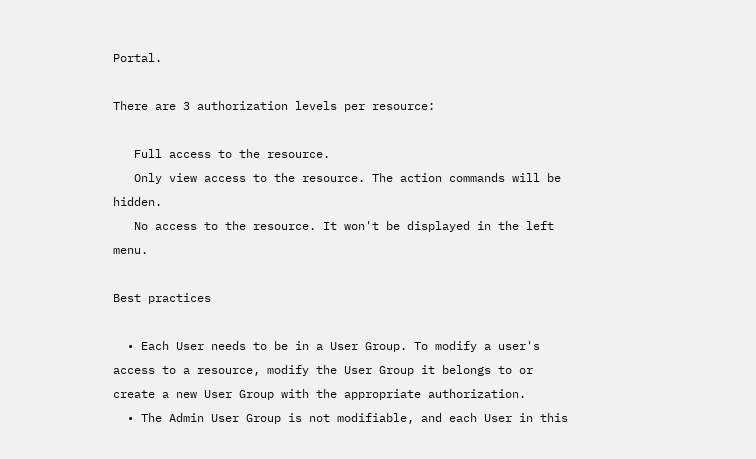Portal.

There are 3 authorization levels per resource:

   Full access to the resource.
   Only view access to the resource. The action commands will be hidden.
   No access to the resource. It won't be displayed in the left menu.

Best practices

  • Each User needs to be in a User Group. To modify a user's access to a resource, modify the User Group it belongs to or create a new User Group with the appropriate authorization.
  • The Admin User Group is not modifiable, and each User in this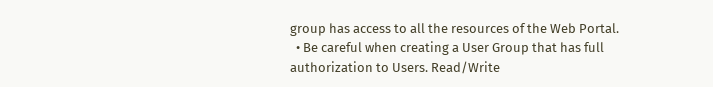group has access to all the resources of the Web Portal.
  • Be careful when creating a User Group that has full authorization to Users. Read/Write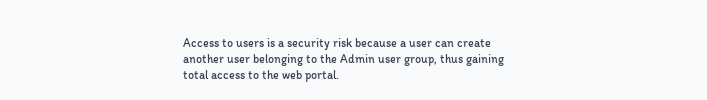Access to users is a security risk because a user can create another user belonging to the Admin user group, thus gaining total access to the web portal.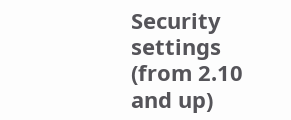Security settings (from 2.10 and up)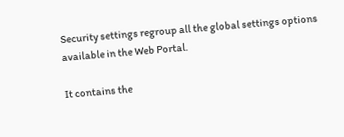Security settings regroup all the global settings options available in the Web Portal.

It contains the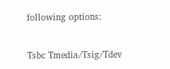following options:


Tsbc Tmedia/Tsig/Tdev